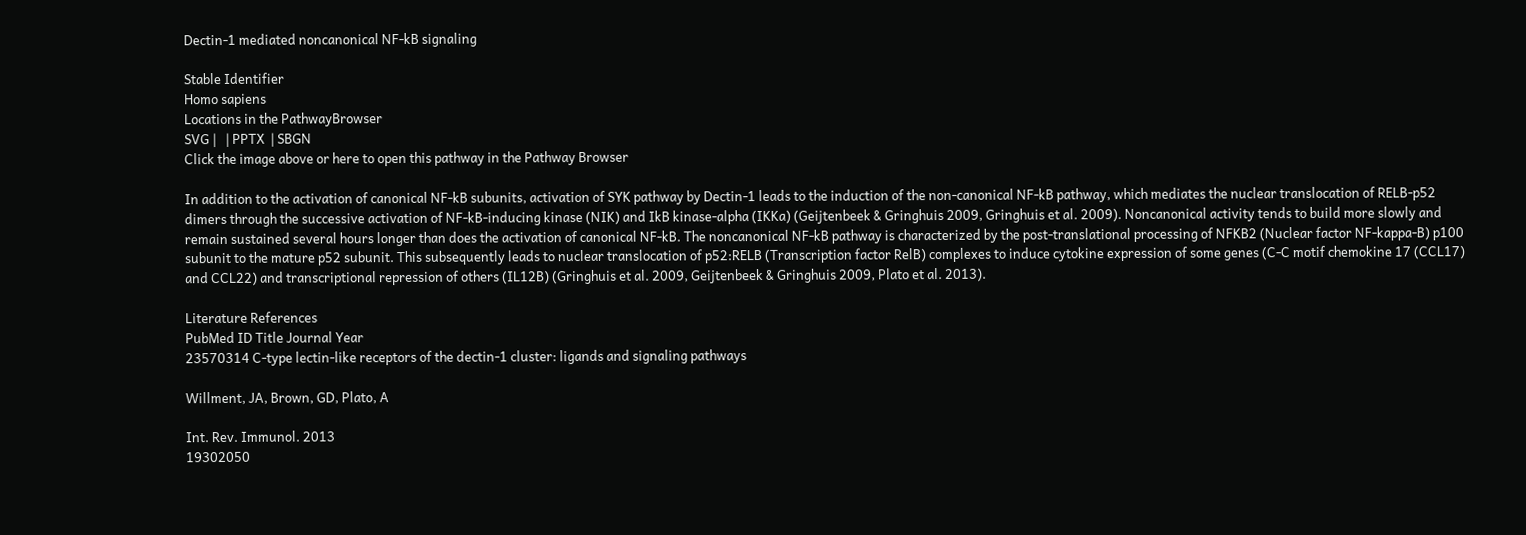Dectin-1 mediated noncanonical NF-kB signaling

Stable Identifier
Homo sapiens
Locations in the PathwayBrowser
SVG |   | PPTX  | SBGN
Click the image above or here to open this pathway in the Pathway Browser

In addition to the activation of canonical NF-kB subunits, activation of SYK pathway by Dectin-1 leads to the induction of the non-canonical NF-kB pathway, which mediates the nuclear translocation of RELB-p52 dimers through the successive activation of NF-kB-inducing kinase (NIK) and IkB kinase-alpha (IKKa) (Geijtenbeek & Gringhuis 2009, Gringhuis et al. 2009). Noncanonical activity tends to build more slowly and remain sustained several hours longer than does the activation of canonical NF-kB. The noncanonical NF-kB pathway is characterized by the post-translational processing of NFKB2 (Nuclear factor NF-kappa-B) p100 subunit to the mature p52 subunit. This subsequently leads to nuclear translocation of p52:RELB (Transcription factor RelB) complexes to induce cytokine expression of some genes (C-C motif chemokine 17 (CCL17) and CCL22) and transcriptional repression of others (IL12B) (Gringhuis et al. 2009, Geijtenbeek & Gringhuis 2009, Plato et al. 2013).

Literature References
PubMed ID Title Journal Year
23570314 C-type lectin-like receptors of the dectin-1 cluster: ligands and signaling pathways

Willment, JA, Brown, GD, Plato, A

Int. Rev. Immunol. 2013
19302050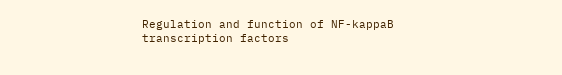Regulation and function of NF-kappaB transcription factors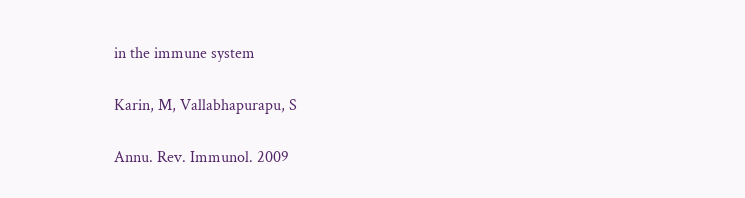in the immune system

Karin, M, Vallabhapurapu, S

Annu. Rev. Immunol. 2009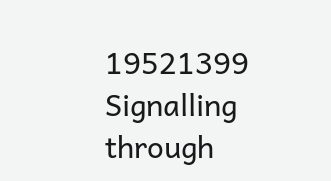19521399 Signalling through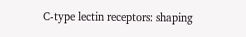C-type lectin receptors: shaping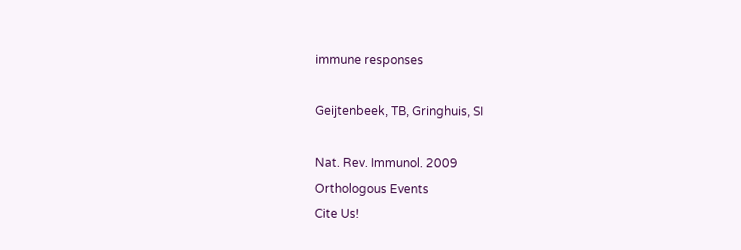immune responses

Geijtenbeek, TB, Gringhuis, SI

Nat. Rev. Immunol. 2009
Orthologous Events
Cite Us!